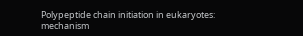Polypeptide chain initiation in eukaryotes: mechanism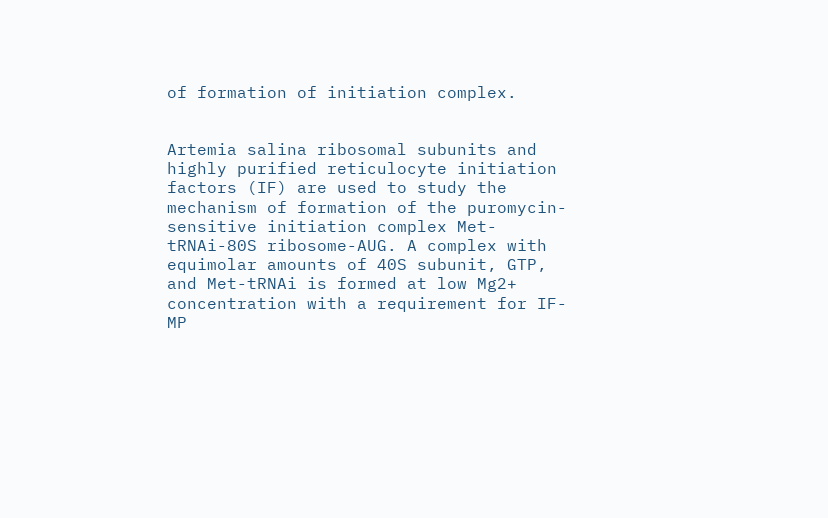of formation of initiation complex.


Artemia salina ribosomal subunits and highly purified reticulocyte initiation factors (IF) are used to study the mechanism of formation of the puromycin-sensitive initiation complex Met-tRNAi-80S ribosome-AUG. A complex with equimolar amounts of 40S subunit, GTP, and Met-tRNAi is formed at low Mg2+ concentration with a requirement for IF-MP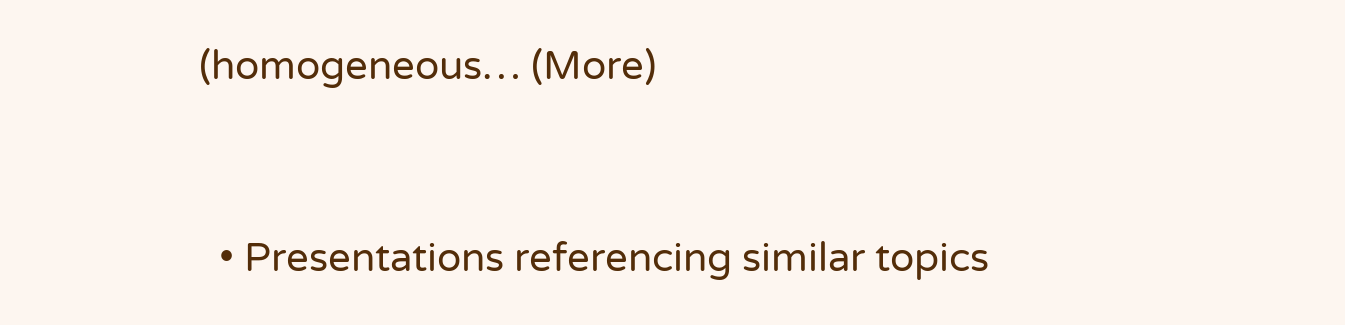(homogeneous… (More)


  • Presentations referencing similar topics